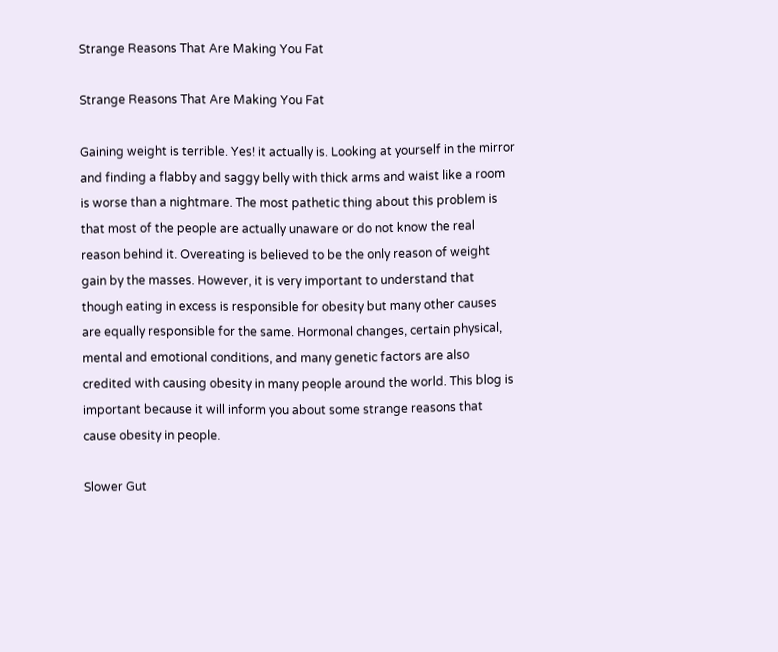Strange Reasons That Are Making You Fat

Strange Reasons That Are Making You Fat

Gaining weight is terrible. Yes! it actually is. Looking at yourself in the mirror and finding a flabby and saggy belly with thick arms and waist like a room is worse than a nightmare. The most pathetic thing about this problem is that most of the people are actually unaware or do not know the real reason behind it. Overeating is believed to be the only reason of weight gain by the masses. However, it is very important to understand that though eating in excess is responsible for obesity but many other causes are equally responsible for the same. Hormonal changes, certain physical, mental and emotional conditions, and many genetic factors are also credited with causing obesity in many people around the world. This blog is important because it will inform you about some strange reasons that cause obesity in people.

Slower Gut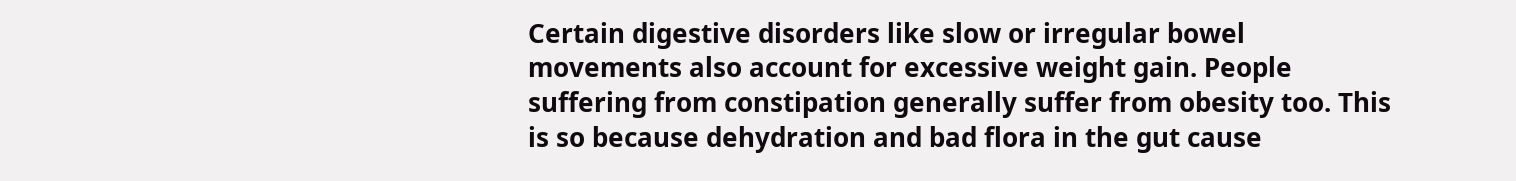Certain digestive disorders like slow or irregular bowel movements also account for excessive weight gain. People suffering from constipation generally suffer from obesity too. This is so because dehydration and bad flora in the gut cause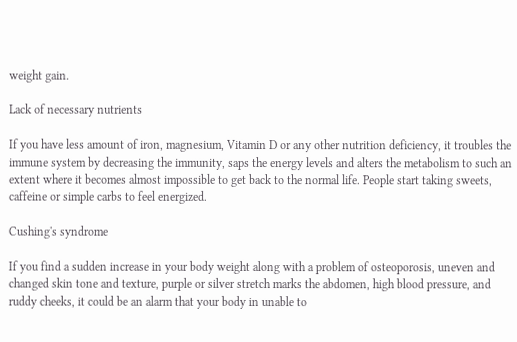weight gain.

Lack of necessary nutrients

If you have less amount of iron, magnesium, Vitamin D or any other nutrition deficiency, it troubles the immune system by decreasing the immunity, saps the energy levels and alters the metabolism to such an extent where it becomes almost impossible to get back to the normal life. People start taking sweets, caffeine or simple carbs to feel energized.

Cushing's syndrome

If you find a sudden increase in your body weight along with a problem of osteoporosis, uneven and changed skin tone and texture, purple or silver stretch marks the abdomen, high blood pressure, and ruddy cheeks, it could be an alarm that your body in unable to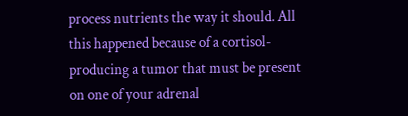process nutrients the way it should. All this happened because of a cortisol- producing a tumor that must be present on one of your adrenal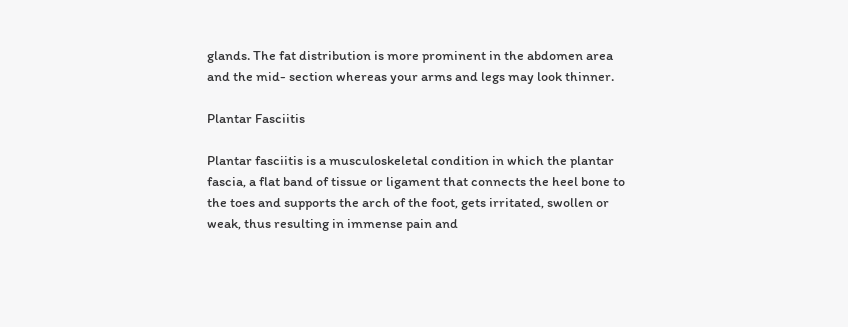glands. The fat distribution is more prominent in the abdomen area and the mid- section whereas your arms and legs may look thinner.

Plantar Fasciitis

Plantar fasciitis is a musculoskeletal condition in which the plantar fascia, a flat band of tissue or ligament that connects the heel bone to the toes and supports the arch of the foot, gets irritated, swollen or weak, thus resulting in immense pain and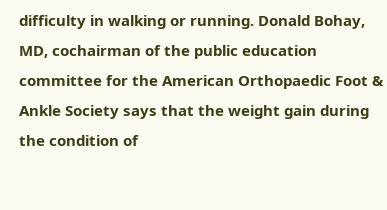difficulty in walking or running. Donald Bohay, MD, cochairman of the public education committee for the American Orthopaedic Foot & Ankle Society says that the weight gain during the condition of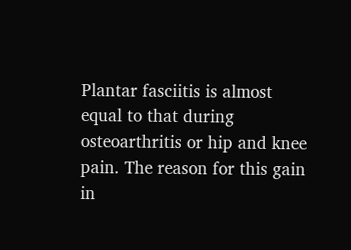Plantar fasciitis is almost equal to that during osteoarthritis or hip and knee pain. The reason for this gain in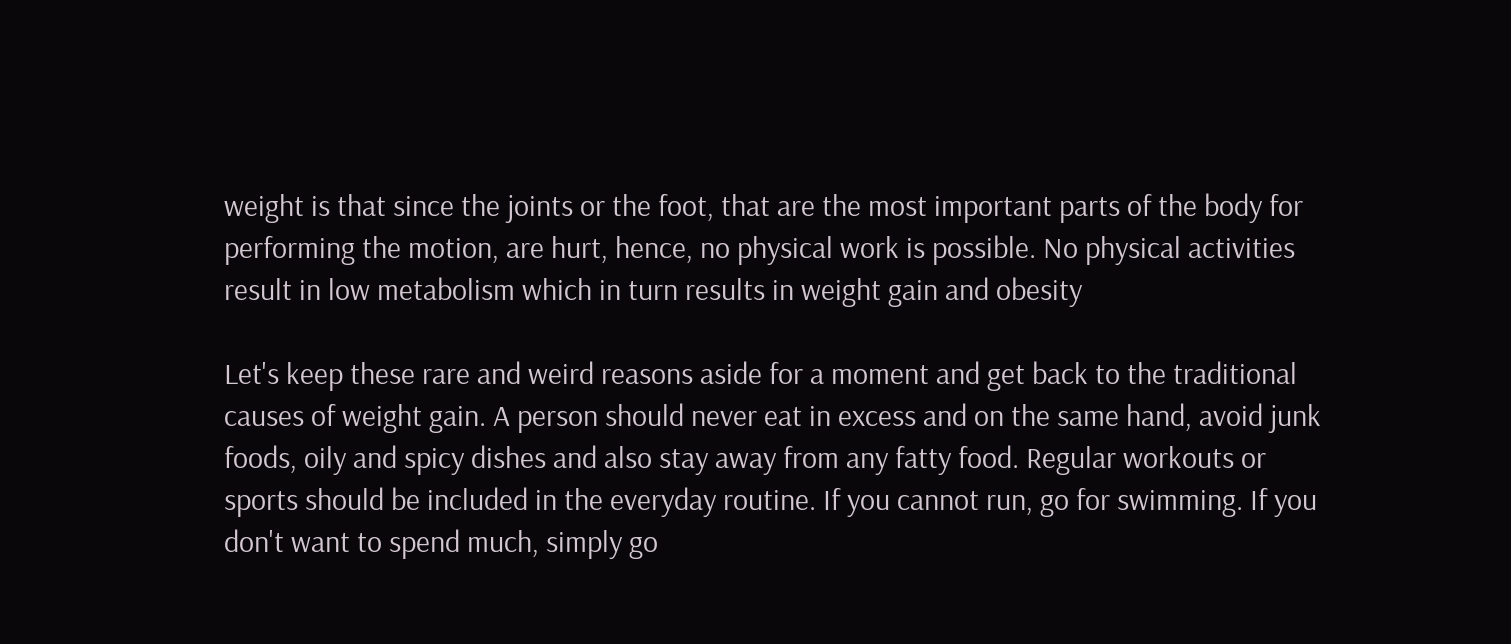weight is that since the joints or the foot, that are the most important parts of the body for performing the motion, are hurt, hence, no physical work is possible. No physical activities result in low metabolism which in turn results in weight gain and obesity

Let's keep these rare and weird reasons aside for a moment and get back to the traditional causes of weight gain. A person should never eat in excess and on the same hand, avoid junk foods, oily and spicy dishes and also stay away from any fatty food. Regular workouts or sports should be included in the everyday routine. If you cannot run, go for swimming. If you don't want to spend much, simply go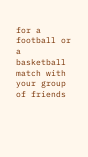for a football or a basketball match with your group of friends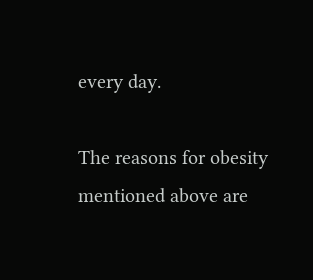every day.

The reasons for obesity mentioned above are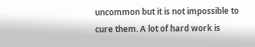uncommon but it is not impossible to cure them. A lot of hard work is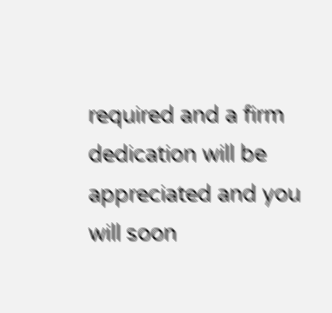required and a firm dedication will be appreciated and you will soon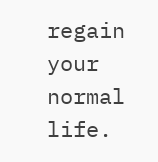regain your normal life.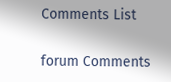Comments List

forum Comments